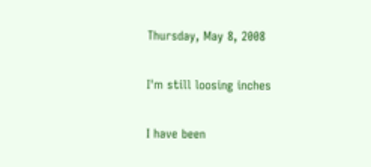Thursday, May 8, 2008

I'm still loosing inches

I have been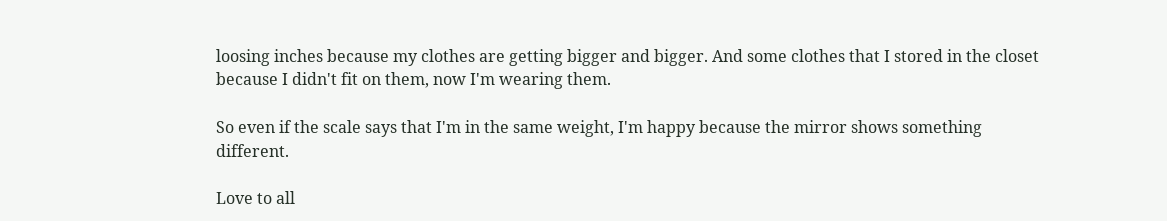loosing inches because my clothes are getting bigger and bigger. And some clothes that I stored in the closet because I didn't fit on them, now I'm wearing them.

So even if the scale says that I'm in the same weight, I'm happy because the mirror shows something different.

Love to all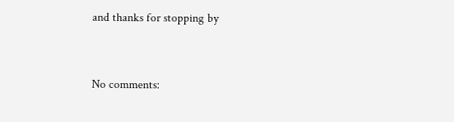and thanks for stopping by


No comments: